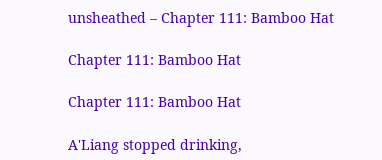unsheathed – Chapter 111: Bamboo Hat

Chapter 111: Bamboo Hat

Chapter 111: Bamboo Hat

A'Liang stopped drinking,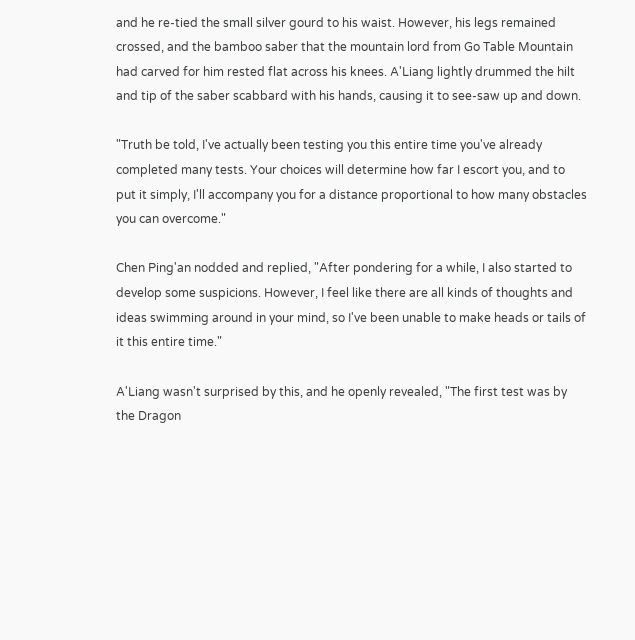and he re-tied the small silver gourd to his waist. However, his legs remained crossed, and the bamboo saber that the mountain lord from Go Table Mountain had carved for him rested flat across his knees. A'Liang lightly drummed the hilt and tip of the saber scabbard with his hands, causing it to see-saw up and down.

"Truth be told, I've actually been testing you this entire time you've already completed many tests. Your choices will determine how far I escort you, and to put it simply, I'll accompany you for a distance proportional to how many obstacles you can overcome."

Chen Ping'an nodded and replied, "After pondering for a while, I also started to develop some suspicions. However, I feel like there are all kinds of thoughts and ideas swimming around in your mind, so I've been unable to make heads or tails of it this entire time."

A'Liang wasn't surprised by this, and he openly revealed, "The first test was by the Dragon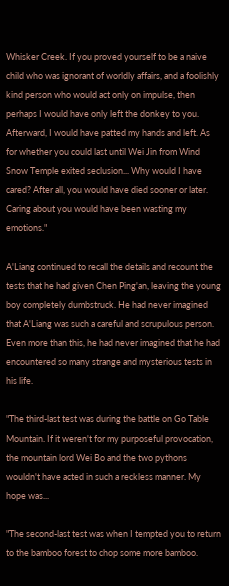Whisker Creek. If you proved yourself to be a naive child who was ignorant of worldly affairs, and a foolishly kind person who would act only on impulse, then perhaps I would have only left the donkey to you. Afterward, I would have patted my hands and left. As for whether you could last until Wei Jin from Wind Snow Temple exited seclusion... Why would I have cared? After all, you would have died sooner or later. Caring about you would have been wasting my emotions."

A'Liang continued to recall the details and recount the tests that he had given Chen Ping'an, leaving the young boy completely dumbstruck. He had never imagined that A'Liang was such a careful and scrupulous person. Even more than this, he had never imagined that he had encountered so many strange and mysterious tests in his life.

"The third-last test was during the battle on Go Table Mountain. If it weren't for my purposeful provocation, the mountain lord Wei Bo and the two pythons wouldn't have acted in such a reckless manner. My hope was...

"The second-last test was when I tempted you to return to the bamboo forest to chop some more bamboo.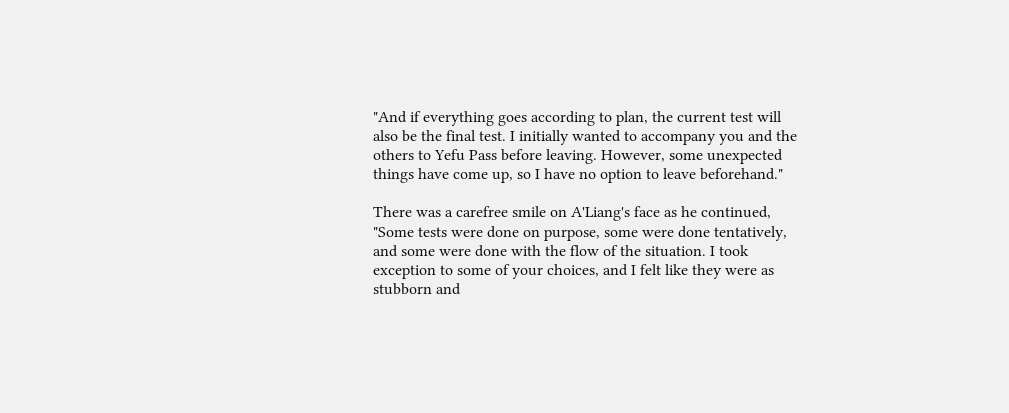"And if everything goes according to plan, the current test will also be the final test. I initially wanted to accompany you and the others to Yefu Pass before leaving. However, some unexpected things have come up, so I have no option to leave beforehand."

There was a carefree smile on A'Liang's face as he continued, "Some tests were done on purpose, some were done tentatively, and some were done with the flow of the situation. I took exception to some of your choices, and I felt like they were as stubborn and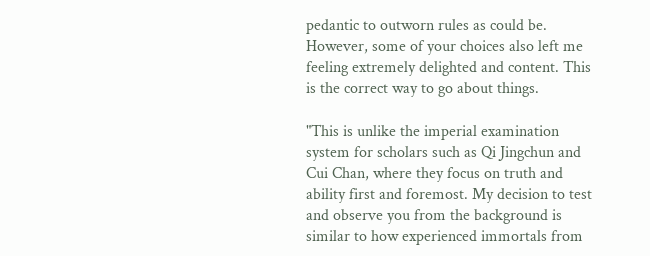pedantic to outworn rules as could be. However, some of your choices also left me feeling extremely delighted and content. This is the correct way to go about things.

"This is unlike the imperial examination system for scholars such as Qi Jingchun and Cui Chan, where they focus on truth and ability first and foremost. My decision to test and observe you from the background is similar to how experienced immortals from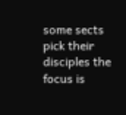some sects pick their disciples the focus is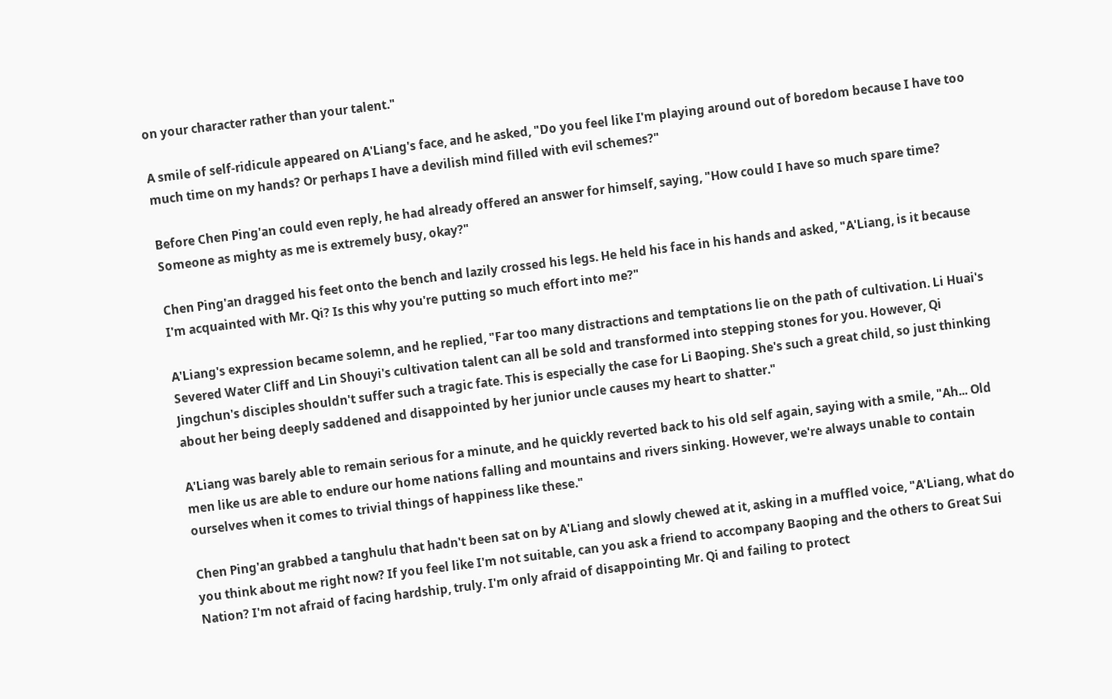on your character rather than your talent."

A smile of self-ridicule appeared on A'Liang's face, and he asked, "Do you feel like I'm playing around out of boredom because I have too much time on my hands? Or perhaps I have a devilish mind filled with evil schemes?"

Before Chen Ping'an could even reply, he had already offered an answer for himself, saying, "How could I have so much spare time? Someone as mighty as me is extremely busy, okay?"

Chen Ping'an dragged his feet onto the bench and lazily crossed his legs. He held his face in his hands and asked, "A'Liang, is it because I'm acquainted with Mr. Qi? Is this why you're putting so much effort into me?"

A'Liang's expression became solemn, and he replied, "Far too many distractions and temptations lie on the path of cultivation. Li Huai's Severed Water Cliff and Lin Shouyi's cultivation talent can all be sold and transformed into stepping stones for you. However, Qi Jingchun's disciples shouldn't suffer such a tragic fate. This is especially the case for Li Baoping. She's such a great child, so just thinking about her being deeply saddened and disappointed by her junior uncle causes my heart to shatter."

A'Liang was barely able to remain serious for a minute, and he quickly reverted back to his old self again, saying with a smile, "Ah... Old men like us are able to endure our home nations falling and mountains and rivers sinking. However, we're always unable to contain ourselves when it comes to trivial things of happiness like these."

Chen Ping'an grabbed a tanghulu that hadn't been sat on by A'Liang and slowly chewed at it, asking in a muffled voice, "A'Liang, what do you think about me right now? If you feel like I'm not suitable, can you ask a friend to accompany Baoping and the others to Great Sui Nation? I'm not afraid of facing hardship, truly. I'm only afraid of disappointing Mr. Qi and failing to protect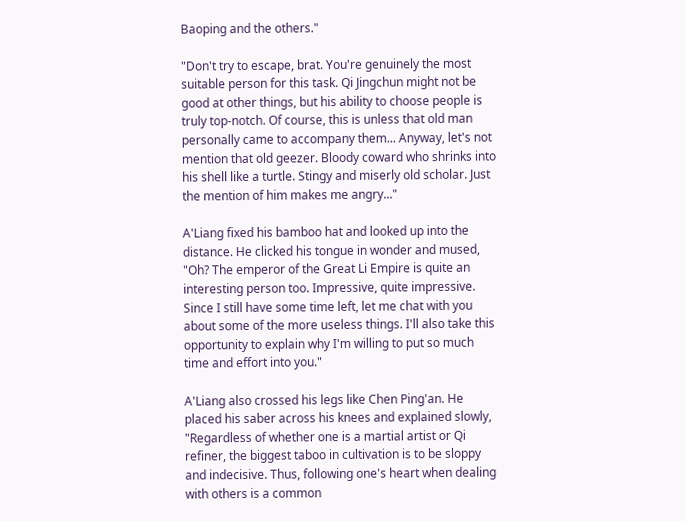Baoping and the others."

"Don't try to escape, brat. You're genuinely the most suitable person for this task. Qi Jingchun might not be good at other things, but his ability to choose people is truly top-notch. Of course, this is unless that old man personally came to accompany them... Anyway, let's not mention that old geezer. Bloody coward who shrinks into his shell like a turtle. Stingy and miserly old scholar. Just the mention of him makes me angry..."

A'Liang fixed his bamboo hat and looked up into the distance. He clicked his tongue in wonder and mused, "Oh? The emperor of the Great Li Empire is quite an interesting person too. Impressive, quite impressive. Since I still have some time left, let me chat with you about some of the more useless things. I'll also take this opportunity to explain why I'm willing to put so much time and effort into you."

A'Liang also crossed his legs like Chen Ping'an. He placed his saber across his knees and explained slowly, "Regardless of whether one is a martial artist or Qi refiner, the biggest taboo in cultivation is to be sloppy and indecisive. Thus, following one's heart when dealing with others is a common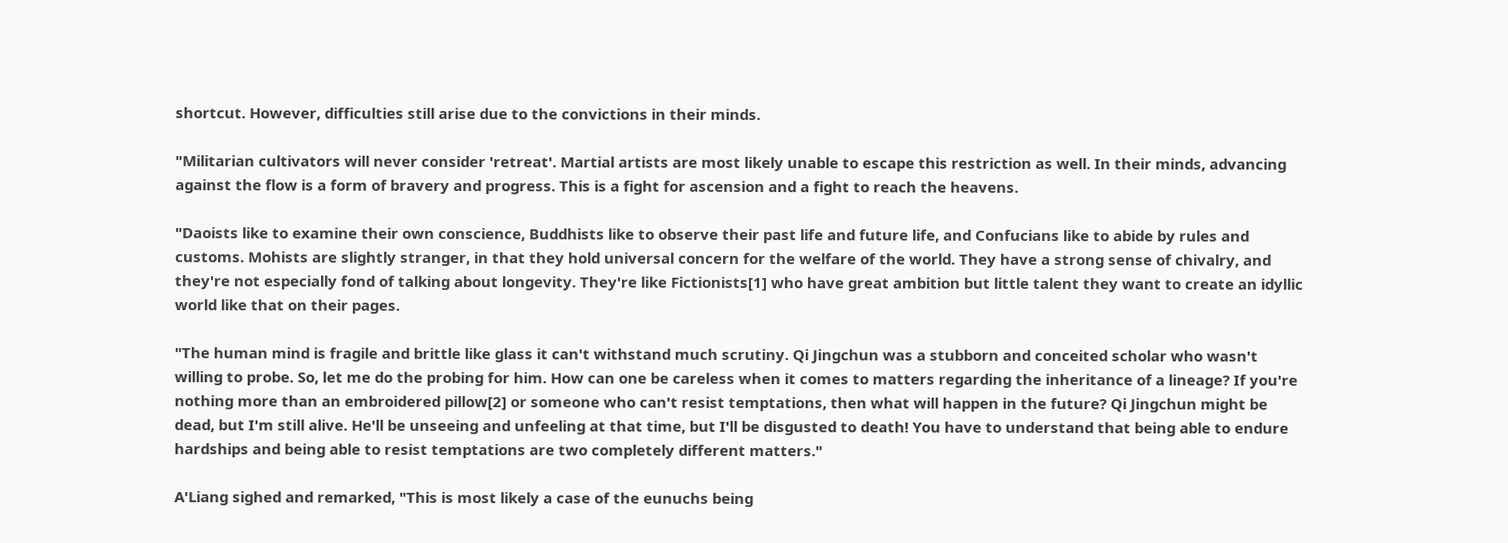shortcut. However, difficulties still arise due to the convictions in their minds.

"Militarian cultivators will never consider 'retreat'. Martial artists are most likely unable to escape this restriction as well. In their minds, advancing against the flow is a form of bravery and progress. This is a fight for ascension and a fight to reach the heavens.

"Daoists like to examine their own conscience, Buddhists like to observe their past life and future life, and Confucians like to abide by rules and customs. Mohists are slightly stranger, in that they hold universal concern for the welfare of the world. They have a strong sense of chivalry, and they're not especially fond of talking about longevity. They're like Fictionists[1] who have great ambition but little talent they want to create an idyllic world like that on their pages.

"The human mind is fragile and brittle like glass it can't withstand much scrutiny. Qi Jingchun was a stubborn and conceited scholar who wasn't willing to probe. So, let me do the probing for him. How can one be careless when it comes to matters regarding the inheritance of a lineage? If you're nothing more than an embroidered pillow[2] or someone who can't resist temptations, then what will happen in the future? Qi Jingchun might be dead, but I'm still alive. He'll be unseeing and unfeeling at that time, but I'll be disgusted to death! You have to understand that being able to endure hardships and being able to resist temptations are two completely different matters."

A'Liang sighed and remarked, "This is most likely a case of the eunuchs being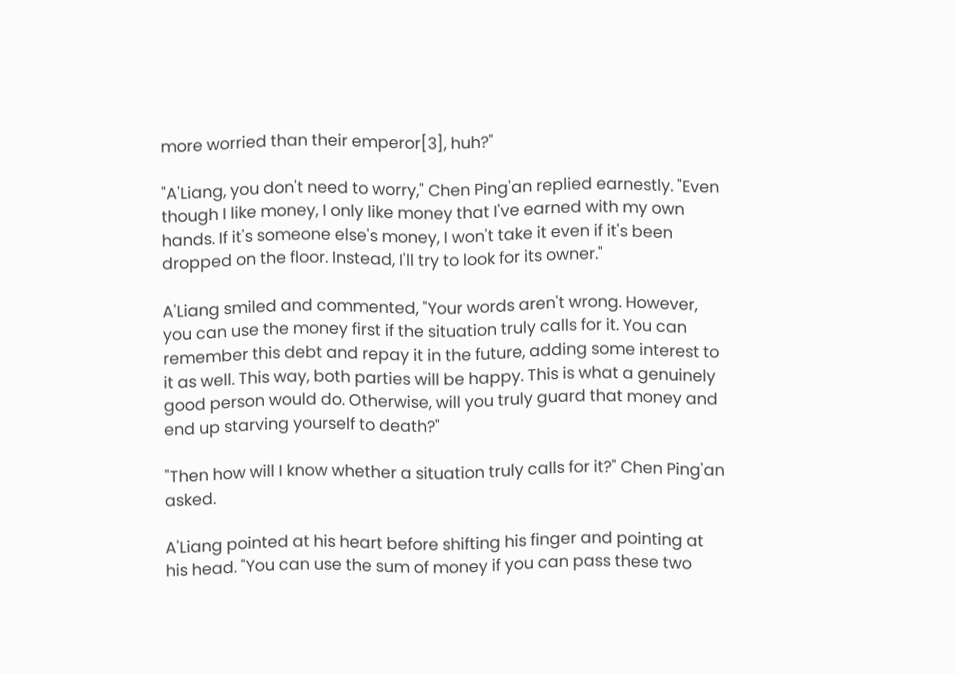more worried than their emperor[3], huh?"

"A'Liang, you don't need to worry," Chen Ping'an replied earnestly. "Even though I like money, I only like money that I've earned with my own hands. If it's someone else's money, I won't take it even if it's been dropped on the floor. Instead, I'll try to look for its owner."

A'Liang smiled and commented, "Your words aren't wrong. However, you can use the money first if the situation truly calls for it. You can remember this debt and repay it in the future, adding some interest to it as well. This way, both parties will be happy. This is what a genuinely good person would do. Otherwise, will you truly guard that money and end up starving yourself to death?"

"Then how will I know whether a situation truly calls for it?" Chen Ping'an asked.

A'Liang pointed at his heart before shifting his finger and pointing at his head. "You can use the sum of money if you can pass these two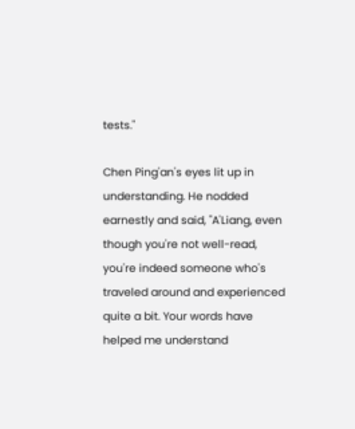tests."

Chen Ping'an's eyes lit up in understanding. He nodded earnestly and said, "A'Liang, even though you're not well-read, you're indeed someone who's traveled around and experienced quite a bit. Your words have helped me understand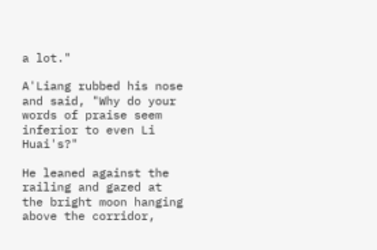a lot."

A'Liang rubbed his nose and said, "Why do your words of praise seem inferior to even Li Huai's?"

He leaned against the railing and gazed at the bright moon hanging above the corridor,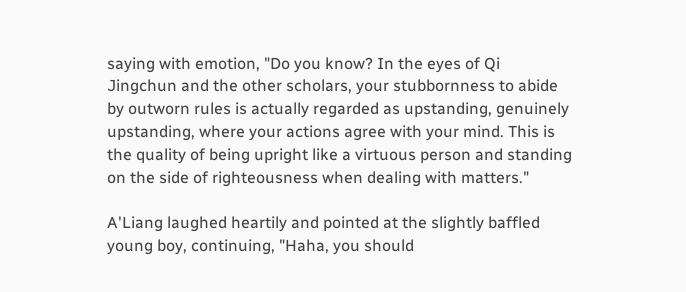saying with emotion, "Do you know? In the eyes of Qi Jingchun and the other scholars, your stubbornness to abide by outworn rules is actually regarded as upstanding, genuinely upstanding, where your actions agree with your mind. This is the quality of being upright like a virtuous person and standing on the side of righteousness when dealing with matters."

A'Liang laughed heartily and pointed at the slightly baffled young boy, continuing, "Haha, you should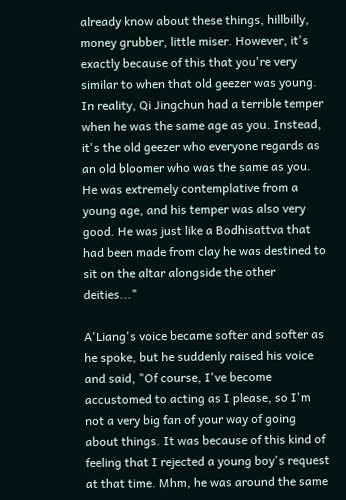already know about these things, hillbilly, money grubber, little miser. However, it's exactly because of this that you're very similar to when that old geezer was young. In reality, Qi Jingchun had a terrible temper when he was the same age as you. Instead, it's the old geezer who everyone regards as an old bloomer who was the same as you. He was extremely contemplative from a young age, and his temper was also very good. He was just like a Bodhisattva that had been made from clay he was destined to sit on the altar alongside the other deities..."

A'Liang's voice became softer and softer as he spoke, but he suddenly raised his voice and said, "Of course, I've become accustomed to acting as I please, so I'm not a very big fan of your way of going about things. It was because of this kind of feeling that I rejected a young boy's request at that time. Mhm, he was around the same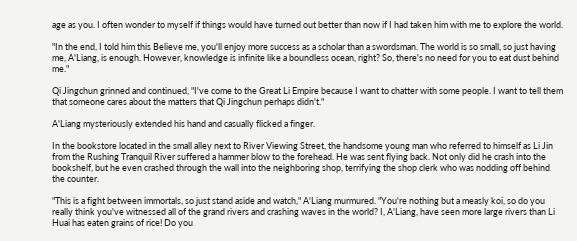age as you. I often wonder to myself if things would have turned out better than now if I had taken him with me to explore the world.

"In the end, I told him this Believe me, you'll enjoy more success as a scholar than a swordsman. The world is so small, so just having me, A'Liang, is enough. However, knowledge is infinite like a boundless ocean, right? So, there's no need for you to eat dust behind me."

Qi Jingchun grinned and continued, "I've come to the Great Li Empire because I want to chatter with some people. I want to tell them that someone cares about the matters that Qi Jingchun perhaps didn't."

A'Liang mysteriously extended his hand and casually flicked a finger.

In the bookstore located in the small alley next to River Viewing Street, the handsome young man who referred to himself as Li Jin from the Rushing Tranquil River suffered a hammer blow to the forehead. He was sent flying back. Not only did he crash into the bookshelf, but he even crashed through the wall into the neighboring shop, terrifying the shop clerk who was nodding off behind the counter.

"This is a fight between immortals, so just stand aside and watch," A'Liang murmured. "You're nothing but a measly koi, so do you really think you've witnessed all of the grand rivers and crashing waves in the world? I, A'Liang, have seen more large rivers than Li Huai has eaten grains of rice! Do you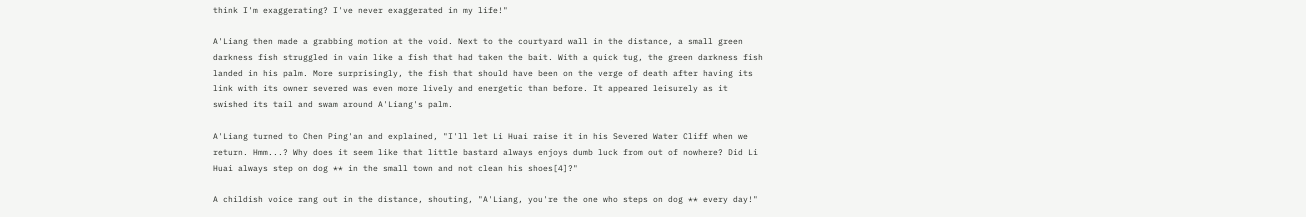think I'm exaggerating? I've never exaggerated in my life!"

A'Liang then made a grabbing motion at the void. Next to the courtyard wall in the distance, a small green darkness fish struggled in vain like a fish that had taken the bait. With a quick tug, the green darkness fish landed in his palm. More surprisingly, the fish that should have been on the verge of death after having its link with its owner severed was even more lively and energetic than before. It appeared leisurely as it swished its tail and swam around A'Liang's palm.

A'Liang turned to Chen Ping'an and explained, "I'll let Li Huai raise it in his Severed Water Cliff when we return. Hmm...? Why does it seem like that little bastard always enjoys dumb luck from out of nowhere? Did Li Huai always step on dog ** in the small town and not clean his shoes[4]?"

A childish voice rang out in the distance, shouting, "A'Liang, you're the one who steps on dog ** every day!"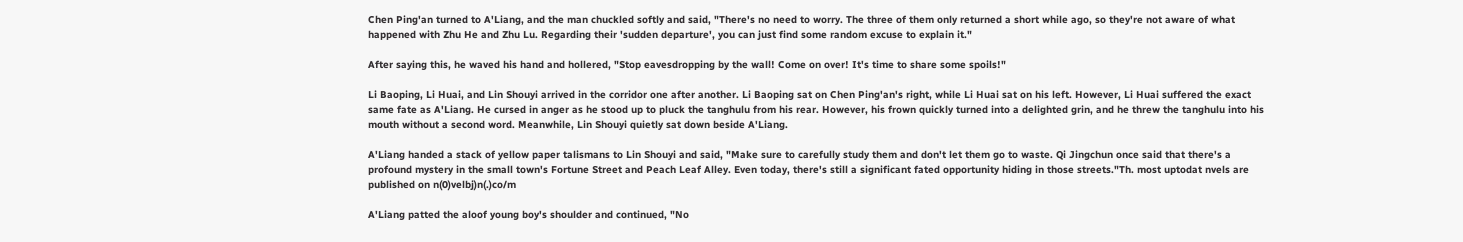Chen Ping'an turned to A'Liang, and the man chuckled softly and said, "There's no need to worry. The three of them only returned a short while ago, so they're not aware of what happened with Zhu He and Zhu Lu. Regarding their 'sudden departure', you can just find some random excuse to explain it."

After saying this, he waved his hand and hollered, "Stop eavesdropping by the wall! Come on over! It's time to share some spoils!"

Li Baoping, Li Huai, and Lin Shouyi arrived in the corridor one after another. Li Baoping sat on Chen Ping'an's right, while Li Huai sat on his left. However, Li Huai suffered the exact same fate as A'Liang. He cursed in anger as he stood up to pluck the tanghulu from his rear. However, his frown quickly turned into a delighted grin, and he threw the tanghulu into his mouth without a second word. Meanwhile, Lin Shouyi quietly sat down beside A'Liang.

A'Liang handed a stack of yellow paper talismans to Lin Shouyi and said, "Make sure to carefully study them and don't let them go to waste. Qi Jingchun once said that there's a profound mystery in the small town's Fortune Street and Peach Leaf Alley. Even today, there's still a significant fated opportunity hiding in those streets."Th. most uptodat nvels are published on n(0)velbj)n(.)co/m

A'Liang patted the aloof young boy's shoulder and continued, "No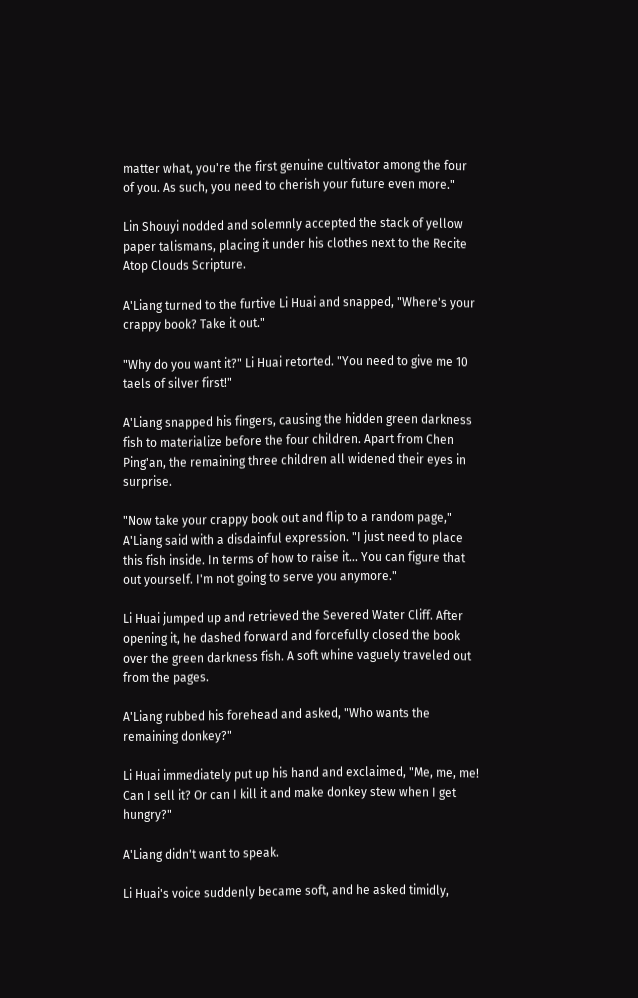matter what, you're the first genuine cultivator among the four of you. As such, you need to cherish your future even more."

Lin Shouyi nodded and solemnly accepted the stack of yellow paper talismans, placing it under his clothes next to the Recite Atop Clouds Scripture.

A'Liang turned to the furtive Li Huai and snapped, "Where's your crappy book? Take it out."

"Why do you want it?" Li Huai retorted. "You need to give me 10 taels of silver first!"

A'Liang snapped his fingers, causing the hidden green darkness fish to materialize before the four children. Apart from Chen Ping'an, the remaining three children all widened their eyes in surprise.

"Now take your crappy book out and flip to a random page," A'Liang said with a disdainful expression. "I just need to place this fish inside. In terms of how to raise it... You can figure that out yourself. I'm not going to serve you anymore."

Li Huai jumped up and retrieved the Severed Water Cliff. After opening it, he dashed forward and forcefully closed the book over the green darkness fish. A soft whine vaguely traveled out from the pages.

A'Liang rubbed his forehead and asked, "Who wants the remaining donkey?"

Li Huai immediately put up his hand and exclaimed, "Me, me, me! Can I sell it? Or can I kill it and make donkey stew when I get hungry?"

A'Liang didn't want to speak.

Li Huai's voice suddenly became soft, and he asked timidly,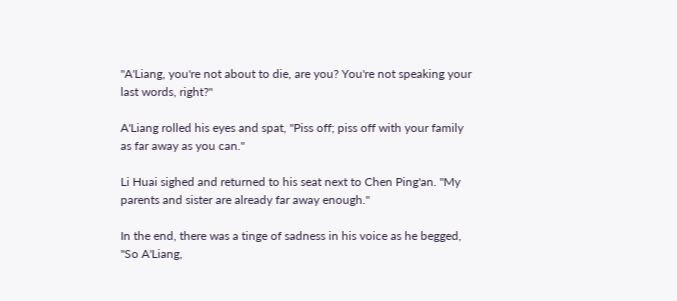"A'Liang, you're not about to die, are you? You're not speaking your last words, right?"

A'Liang rolled his eyes and spat, "Piss off; piss off with your family as far away as you can."

Li Huai sighed and returned to his seat next to Chen Ping'an. "My parents and sister are already far away enough."

In the end, there was a tinge of sadness in his voice as he begged, "So A'Liang,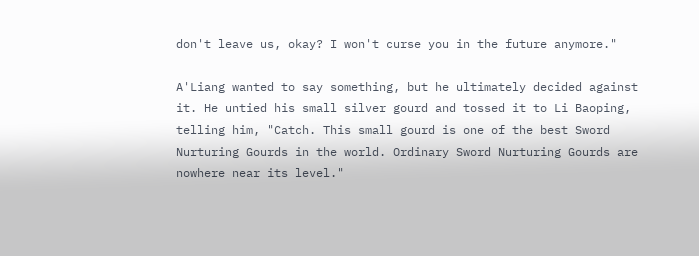don't leave us, okay? I won't curse you in the future anymore."

A'Liang wanted to say something, but he ultimately decided against it. He untied his small silver gourd and tossed it to Li Baoping, telling him, "Catch. This small gourd is one of the best Sword Nurturing Gourds in the world. Ordinary Sword Nurturing Gourds are nowhere near its level."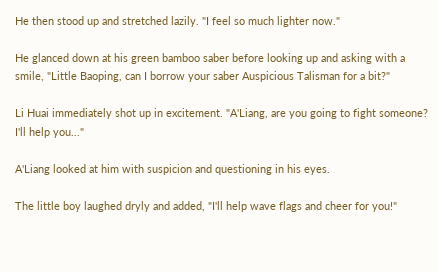He then stood up and stretched lazily. "I feel so much lighter now."

He glanced down at his green bamboo saber before looking up and asking with a smile, "Little Baoping, can I borrow your saber Auspicious Talisman for a bit?"

Li Huai immediately shot up in excitement. "A'Liang, are you going to fight someone? I'll help you..."

A'Liang looked at him with suspicion and questioning in his eyes.

The little boy laughed dryly and added, "I'll help wave flags and cheer for you!"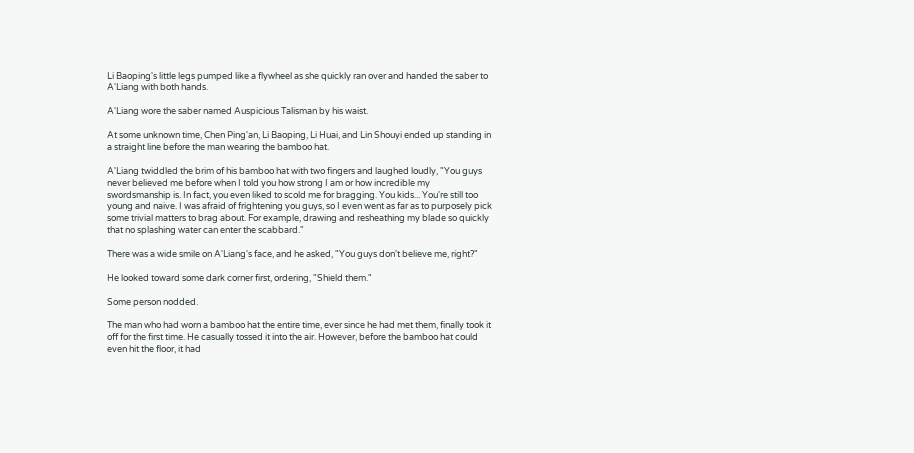Li Baoping's little legs pumped like a flywheel as she quickly ran over and handed the saber to A'Liang with both hands.

A'Liang wore the saber named Auspicious Talisman by his waist.

At some unknown time, Chen Ping'an, Li Baoping, Li Huai, and Lin Shouyi ended up standing in a straight line before the man wearing the bamboo hat.

A'Liang twiddled the brim of his bamboo hat with two fingers and laughed loudly, "You guys never believed me before when I told you how strong I am or how incredible my swordsmanship is. In fact, you even liked to scold me for bragging. You kids... You're still too young and naive. I was afraid of frightening you guys, so I even went as far as to purposely pick some trivial matters to brag about. For example, drawing and resheathing my blade so quickly that no splashing water can enter the scabbard."

There was a wide smile on A'Liang's face, and he asked, "You guys don't believe me, right?"

He looked toward some dark corner first, ordering, "Shield them."

Some person nodded.

The man who had worn a bamboo hat the entire time, ever since he had met them, finally took it off for the first time. He casually tossed it into the air. However, before the bamboo hat could even hit the floor, it had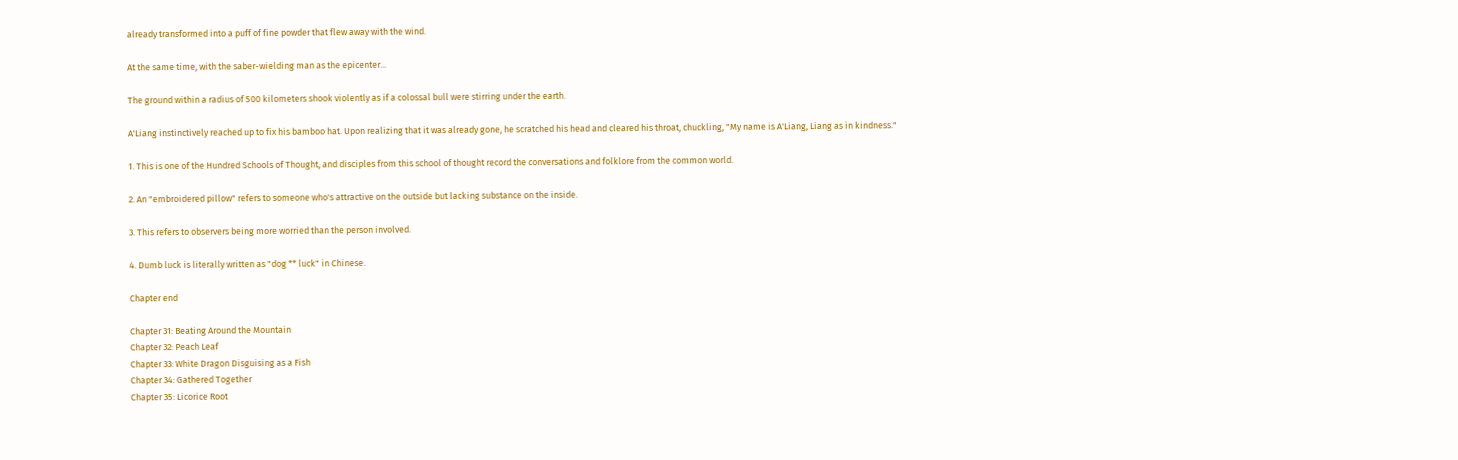already transformed into a puff of fine powder that flew away with the wind.

At the same time, with the saber-wielding man as the epicenter...

The ground within a radius of 500 kilometers shook violently as if a colossal bull were stirring under the earth.

A'Liang instinctively reached up to fix his bamboo hat. Upon realizing that it was already gone, he scratched his head and cleared his throat, chuckling, "My name is A'Liang, Liang as in kindness."

1. This is one of the Hundred Schools of Thought, and disciples from this school of thought record the conversations and folklore from the common world.

2. An "embroidered pillow" refers to someone who's attractive on the outside but lacking substance on the inside.

3. This refers to observers being more worried than the person involved.

4. Dumb luck is literally written as "dog ** luck" in Chinese.

Chapter end

Chapter 31: Beating Around the Mountain
Chapter 32: Peach Leaf
Chapter 33: White Dragon Disguising as a Fish
Chapter 34: Gathered Together
Chapter 35: Licorice Root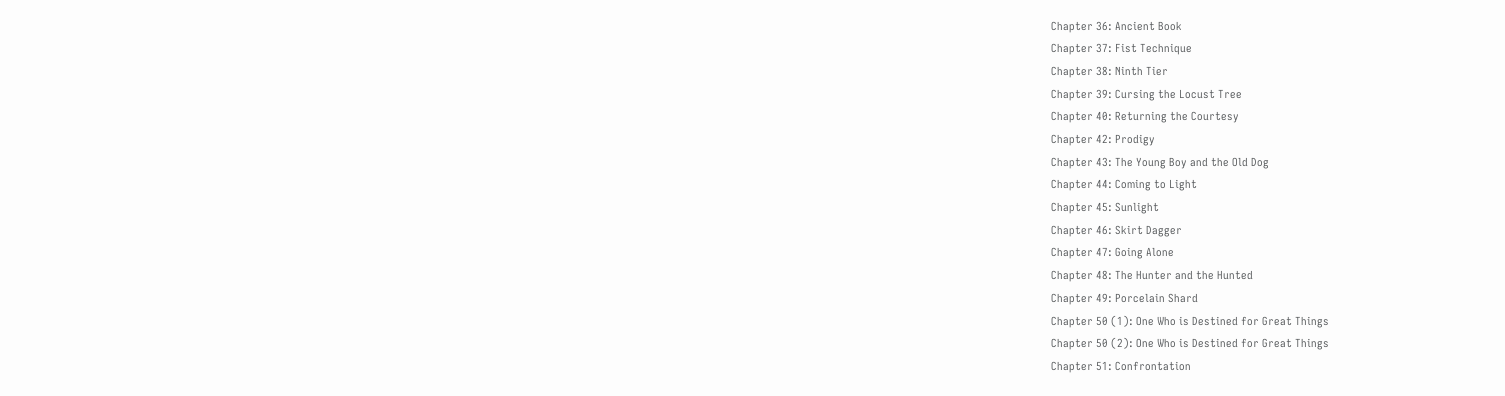Chapter 36: Ancient Book
Chapter 37: Fist Technique
Chapter 38: Ninth Tier
Chapter 39: Cursing the Locust Tree
Chapter 40: Returning the Courtesy
Chapter 42: Prodigy
Chapter 43: The Young Boy and the Old Dog
Chapter 44: Coming to Light
Chapter 45: Sunlight
Chapter 46: Skirt Dagger
Chapter 47: Going Alone
Chapter 48: The Hunter and the Hunted
Chapter 49: Porcelain Shard
Chapter 50 (1): One Who is Destined for Great Things
Chapter 50 (2): One Who is Destined for Great Things
Chapter 51: Confrontation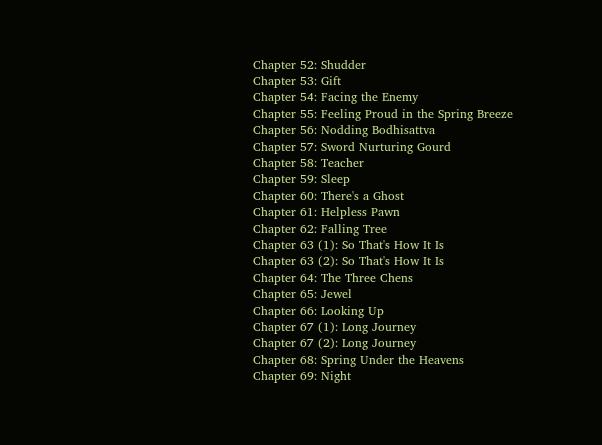Chapter 52: Shudder
Chapter 53: Gift
Chapter 54: Facing the Enemy
Chapter 55: Feeling Proud in the Spring Breeze
Chapter 56: Nodding Bodhisattva
Chapter 57: Sword Nurturing Gourd
Chapter 58: Teacher
Chapter 59: Sleep
Chapter 60: There's a Ghost
Chapter 61: Helpless Pawn
Chapter 62: Falling Tree
Chapter 63 (1): So That's How It Is
Chapter 63 (2): So That's How It Is
Chapter 64: The Three Chens
Chapter 65: Jewel
Chapter 66: Looking Up
Chapter 67 (1): Long Journey
Chapter 67 (2): Long Journey
Chapter 68: Spring Under the Heavens
Chapter 69: Night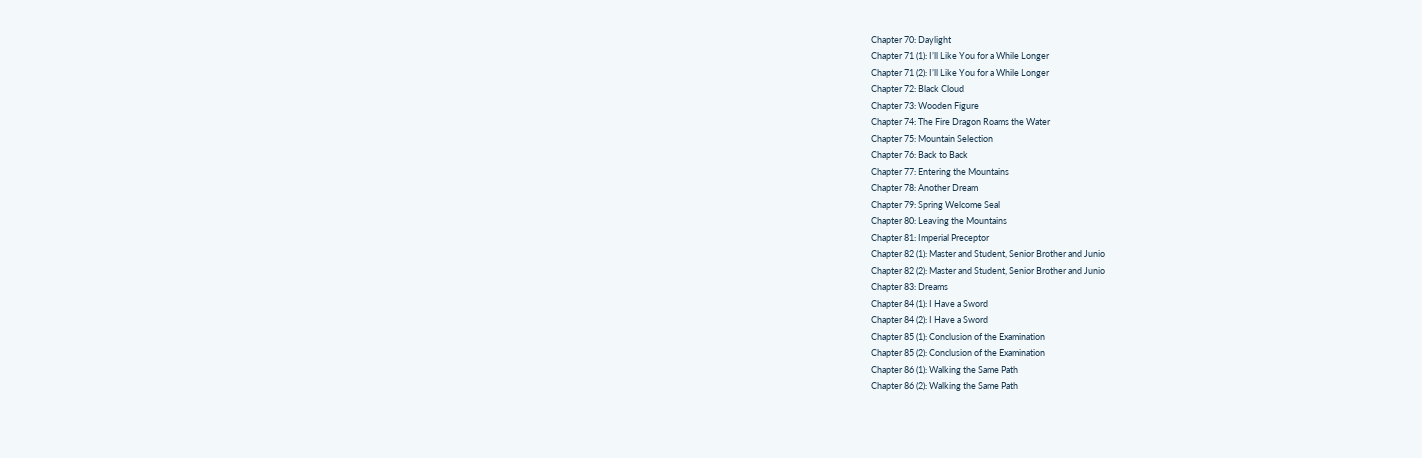Chapter 70: Daylight
Chapter 71 (1): I’ll Like You for a While Longer
Chapter 71 (2): I’ll Like You for a While Longer
Chapter 72: Black Cloud
Chapter 73: Wooden Figure
Chapter 74: The Fire Dragon Roams the Water
Chapter 75: Mountain Selection
Chapter 76: Back to Back
Chapter 77: Entering the Mountains
Chapter 78: Another Dream
Chapter 79: Spring Welcome Seal
Chapter 80: Leaving the Mountains
Chapter 81: Imperial Preceptor
Chapter 82 (1): Master and Student, Senior Brother and Junio
Chapter 82 (2): Master and Student, Senior Brother and Junio
Chapter 83: Dreams
Chapter 84 (1): I Have a Sword
Chapter 84 (2): I Have a Sword
Chapter 85 (1): Conclusion of the Examination
Chapter 85 (2): Conclusion of the Examination
Chapter 86 (1): Walking the Same Path
Chapter 86 (2): Walking the Same Path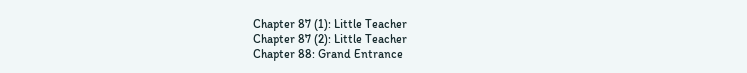Chapter 87 (1): Little Teacher
Chapter 87 (2): Little Teacher
Chapter 88: Grand Entrance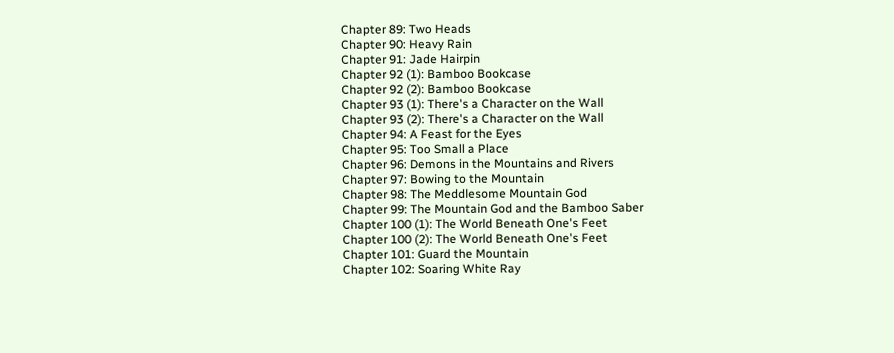Chapter 89: Two Heads
Chapter 90: Heavy Rain
Chapter 91: Jade Hairpin
Chapter 92 (1): Bamboo Bookcase
Chapter 92 (2): Bamboo Bookcase
Chapter 93 (1): There's a Character on the Wall
Chapter 93 (2): There's a Character on the Wall
Chapter 94: A Feast for the Eyes
Chapter 95: Too Small a Place
Chapter 96: Demons in the Mountains and Rivers
Chapter 97: Bowing to the Mountain
Chapter 98: The Meddlesome Mountain God
Chapter 99: The Mountain God and the Bamboo Saber
Chapter 100 (1): The World Beneath One's Feet
Chapter 100 (2): The World Beneath One's Feet
Chapter 101: Guard the Mountain
Chapter 102: Soaring White Ray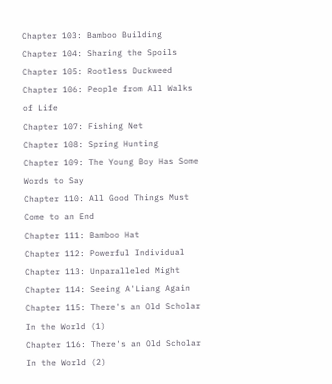Chapter 103: Bamboo Building
Chapter 104: Sharing the Spoils
Chapter 105: Rootless Duckweed
Chapter 106: People from All Walks of Life
Chapter 107: Fishing Net
Chapter 108: Spring Hunting
Chapter 109: The Young Boy Has Some Words to Say
Chapter 110: All Good Things Must Come to an End
Chapter 111: Bamboo Hat
Chapter 112: Powerful Individual
Chapter 113: Unparalleled Might
Chapter 114: Seeing A'Liang Again
Chapter 115: There's an Old Scholar In the World (1)
Chapter 116: There's an Old Scholar In the World (2)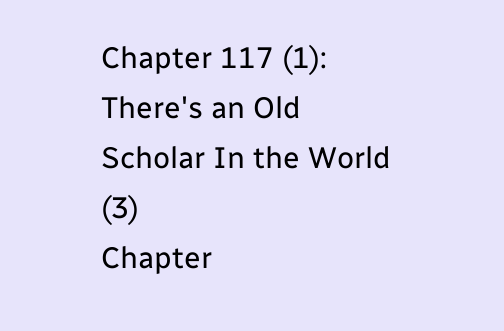Chapter 117 (1): There's an Old Scholar In the World (3)
Chapter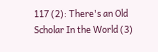117 (2): There's an Old Scholar In the World (3)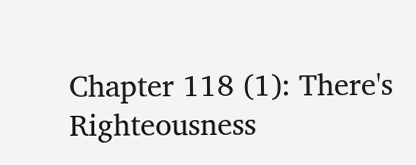Chapter 118 (1): There's Righteousness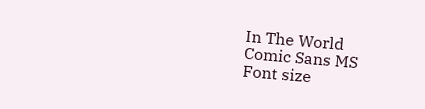In The World
Comic Sans MS
Font size